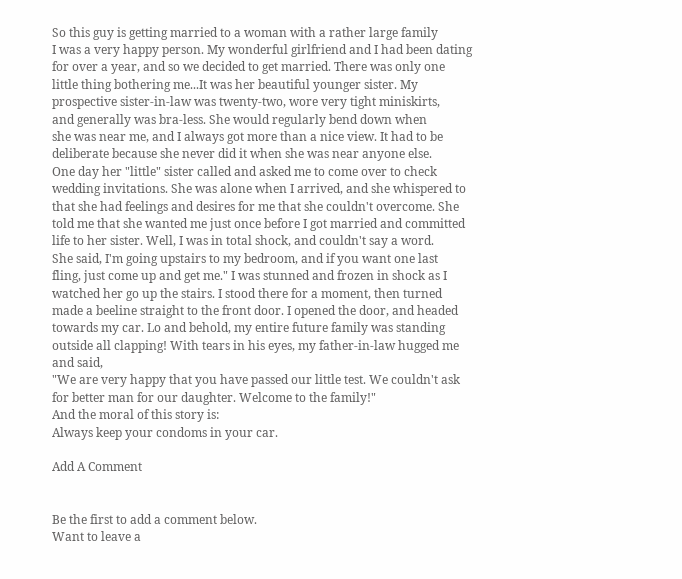So this guy is getting married to a woman with a rather large family
I was a very happy person. My wonderful girlfriend and I had been dating
for over a year, and so we decided to get married. There was only one
little thing bothering me...It was her beautiful younger sister. My
prospective sister-in-law was twenty-two, wore very tight miniskirts,
and generally was bra-less. She would regularly bend down when
she was near me, and I always got more than a nice view. It had to be
deliberate because she never did it when she was near anyone else.
One day her "little" sister called and asked me to come over to check
wedding invitations. She was alone when I arrived, and she whispered to
that she had feelings and desires for me that she couldn't overcome. She
told me that she wanted me just once before I got married and committed
life to her sister. Well, I was in total shock, and couldn't say a word.
She said, I'm going upstairs to my bedroom, and if you want one last
fling, just come up and get me." I was stunned and frozen in shock as I
watched her go up the stairs. I stood there for a moment, then turned
made a beeline straight to the front door. I opened the door, and headed
towards my car. Lo and behold, my entire future family was standing
outside all clapping! With tears in his eyes, my father-in-law hugged me
and said,
"We are very happy that you have passed our little test. We couldn't ask
for better man for our daughter. Welcome to the family!"
And the moral of this story is:
Always keep your condoms in your car.

Add A Comment


Be the first to add a comment below.
Want to leave a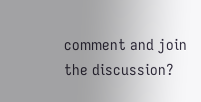comment and join the discussion?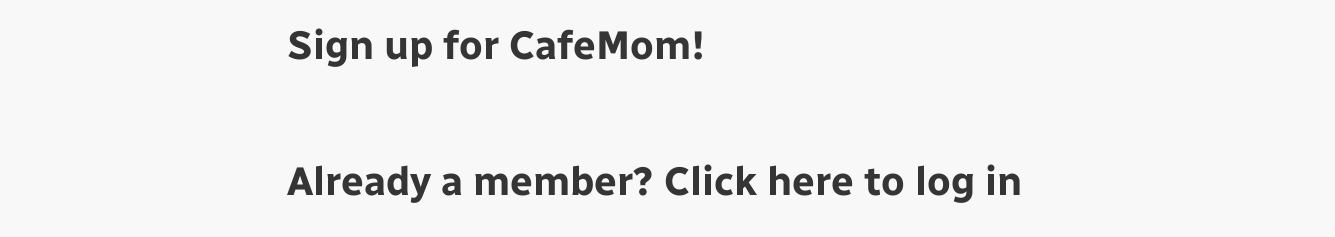Sign up for CafeMom!

Already a member? Click here to log in